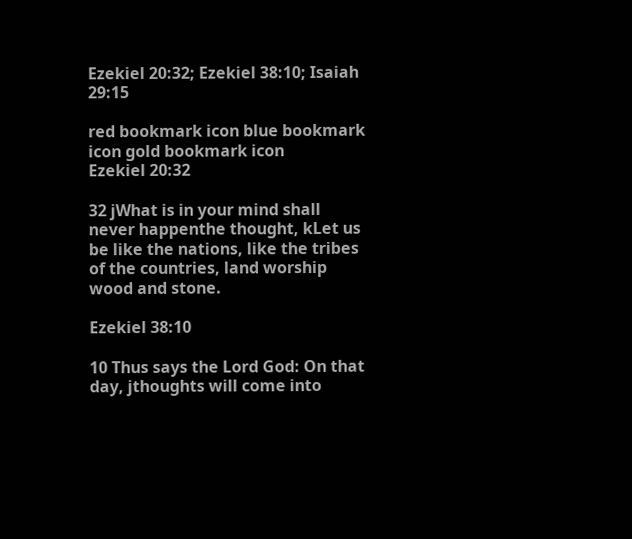Ezekiel 20:32; Ezekiel 38:10; Isaiah 29:15

red bookmark icon blue bookmark icon gold bookmark icon
Ezekiel 20:32

32 jWhat is in your mind shall never happenthe thought, kLet us be like the nations, like the tribes of the countries, land worship wood and stone.

Ezekiel 38:10

10 Thus says the Lord God: On that day, jthoughts will come into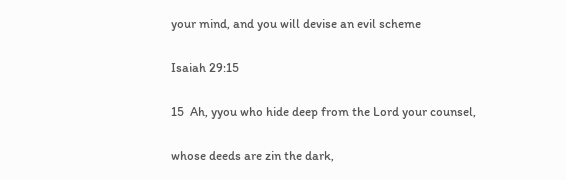your mind, and you will devise an evil scheme

Isaiah 29:15

15  Ah, yyou who hide deep from the Lord your counsel,

whose deeds are zin the dark,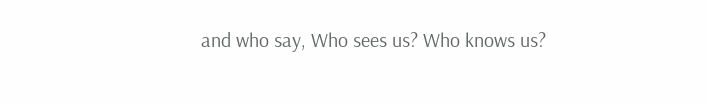and who say, Who sees us? Who knows us?